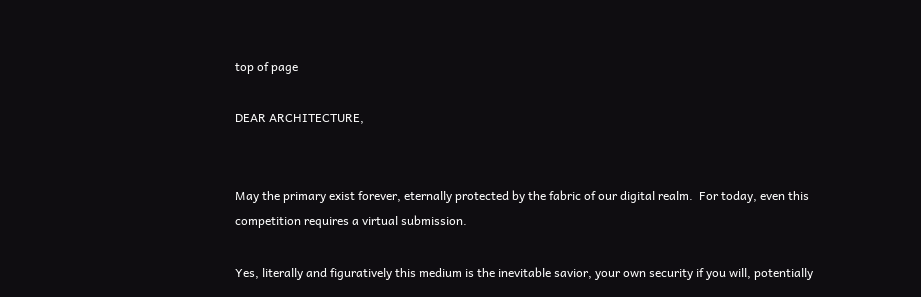top of page

DEAR ARCHITECTURE,


May the primary exist forever, eternally protected by the fabric of our digital realm.  For today, even this competition requires a virtual submission.

Yes, literally and figuratively this medium is the inevitable savior, your own security if you will, potentially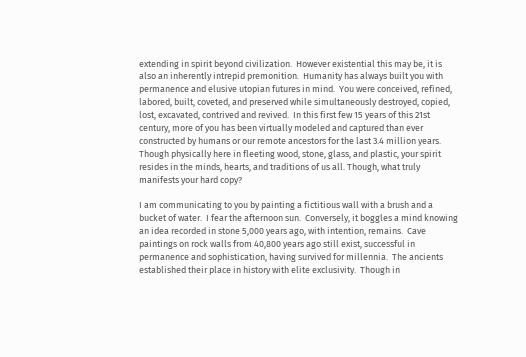extending in spirit beyond civilization.  However existential this may be, it is also an inherently intrepid premonition.  Humanity has always built you with permanence and elusive utopian futures in mind.  You were conceived, refined, labored, built, coveted, and preserved while simultaneously destroyed, copied, lost, excavated, contrived and revived.  In this first few 15 years of this 21st century, more of you has been virtually modeled and captured than ever constructed by humans or our remote ancestors for the last 3.4 million years.  Though physically here in fleeting wood, stone, glass, and plastic, your spirit resides in the minds, hearts, and traditions of us all. Though, what truly manifests your hard copy?

I am communicating to you by painting a fictitious wall with a brush and a bucket of water.  I fear the afternoon sun.  Conversely, it boggles a mind knowing an idea recorded in stone 5,000 years ago, with intention, remains.  Cave paintings on rock walls from 40,800 years ago still exist, successful in permanence and sophistication, having survived for millennia.  The ancients established their place in history with elite exclusivity.  Though in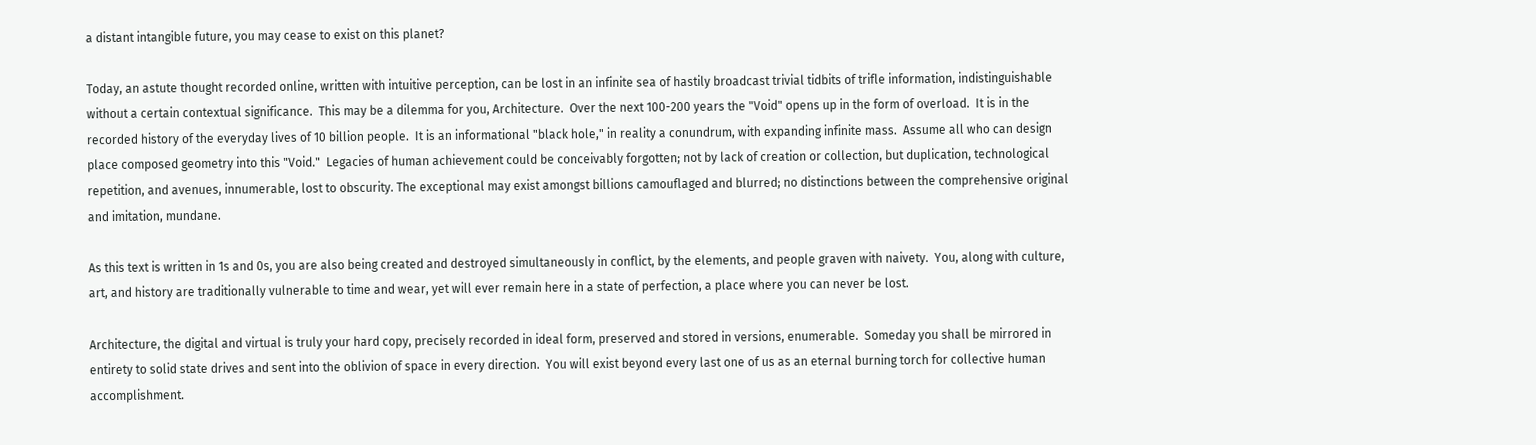a distant intangible future, you may cease to exist on this planet?

Today, an astute thought recorded online, written with intuitive perception, can be lost in an infinite sea of hastily broadcast trivial tidbits of trifle information, indistinguishable without a certain contextual significance.  This may be a dilemma for you, Architecture.  Over the next 100-200 years the "Void" opens up in the form of overload.  It is in the recorded history of the everyday lives of 10 billion people.  It is an informational "black hole," in reality a conundrum, with expanding infinite mass.  Assume all who can design place composed geometry into this "Void."  Legacies of human achievement could be conceivably forgotten; not by lack of creation or collection, but duplication, technological repetition, and avenues, innumerable, lost to obscurity. The exceptional may exist amongst billions camouflaged and blurred; no distinctions between the comprehensive original and imitation, mundane.

As this text is written in 1s and 0s, you are also being created and destroyed simultaneously in conflict, by the elements, and people graven with naivety.  You, along with culture, art, and history are traditionally vulnerable to time and wear, yet will ever remain here in a state of perfection, a place where you can never be lost.

Architecture, the digital and virtual is truly your hard copy, precisely recorded in ideal form, preserved and stored in versions, enumerable.  Someday you shall be mirrored in entirety to solid state drives and sent into the oblivion of space in every direction.  You will exist beyond every last one of us as an eternal burning torch for collective human accomplishment.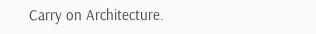Carry on Architecture.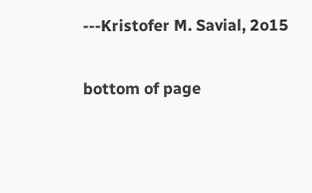---Kristofer M. Savial, 2o15

bottom of page